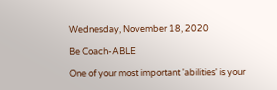Wednesday, November 18, 2020

Be Coach-ABLE

One of your most important 'abilities' is your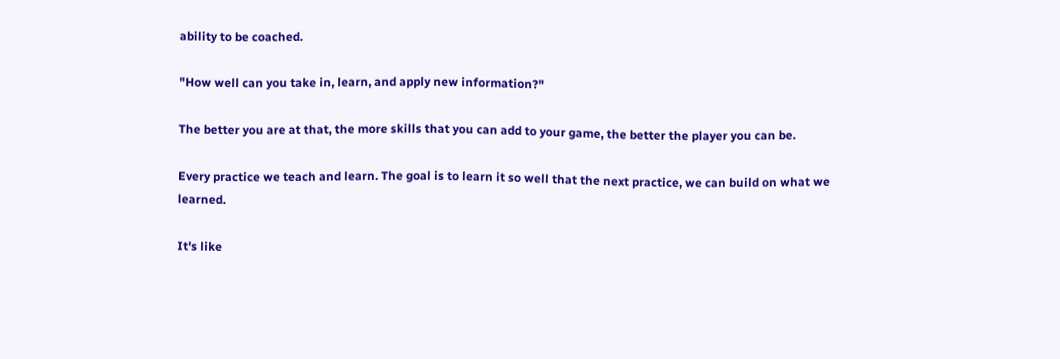ability to be coached.

"How well can you take in, learn, and apply new information?"

The better you are at that, the more skills that you can add to your game, the better the player you can be.

Every practice we teach and learn. The goal is to learn it so well that the next practice, we can build on what we learned.

It's like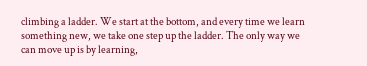climbing a ladder. We start at the bottom, and every time we learn something new, we take one step up the ladder. The only way we can move up is by learning,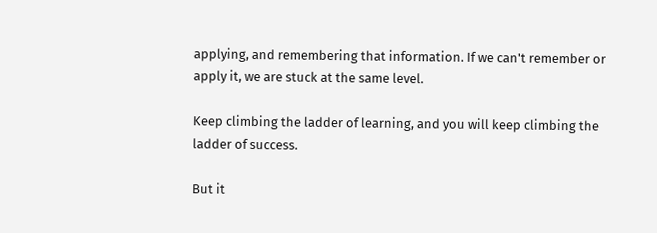applying, and remembering that information. If we can't remember or apply it, we are stuck at the same level.

Keep climbing the ladder of learning, and you will keep climbing the ladder of success.

But it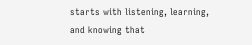starts with listening, learning, and knowing that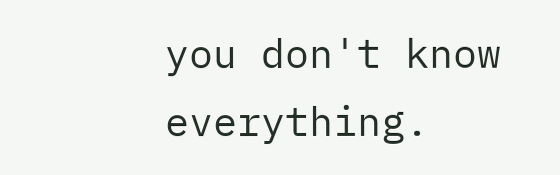you don't know everything.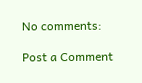No comments:

Post a Comment